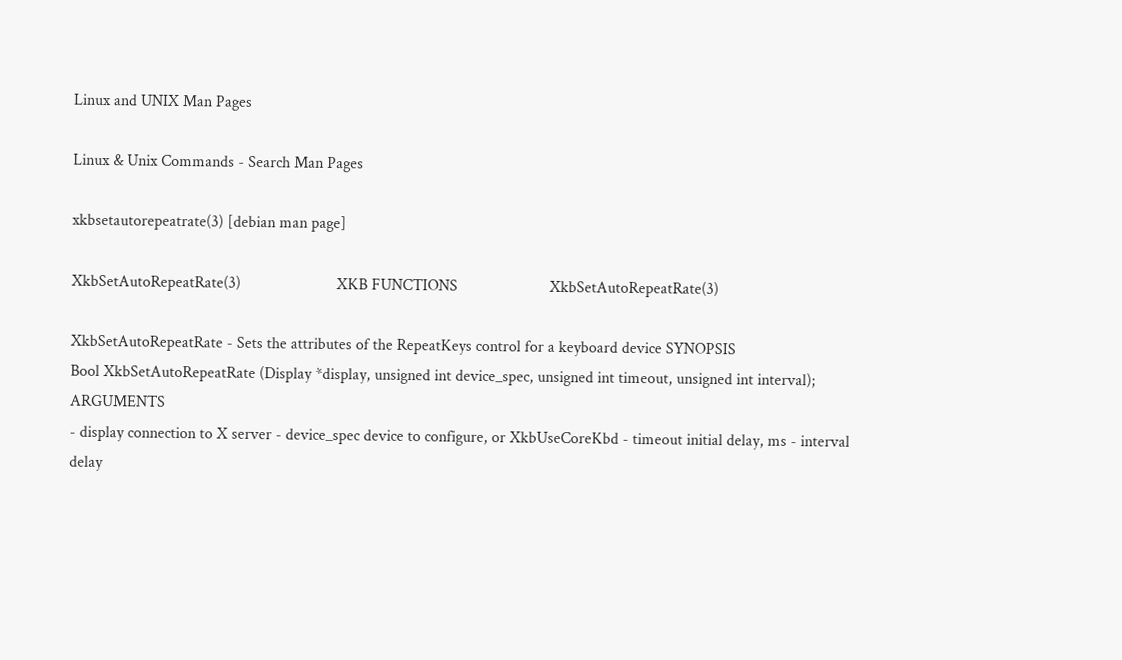Linux and UNIX Man Pages

Linux & Unix Commands - Search Man Pages

xkbsetautorepeatrate(3) [debian man page]

XkbSetAutoRepeatRate(3)                        XKB FUNCTIONS                       XkbSetAutoRepeatRate(3)

XkbSetAutoRepeatRate - Sets the attributes of the RepeatKeys control for a keyboard device SYNOPSIS
Bool XkbSetAutoRepeatRate (Display *display, unsigned int device_spec, unsigned int timeout, unsigned int interval); ARGUMENTS
- display connection to X server - device_spec device to configure, or XkbUseCoreKbd - timeout initial delay, ms - interval delay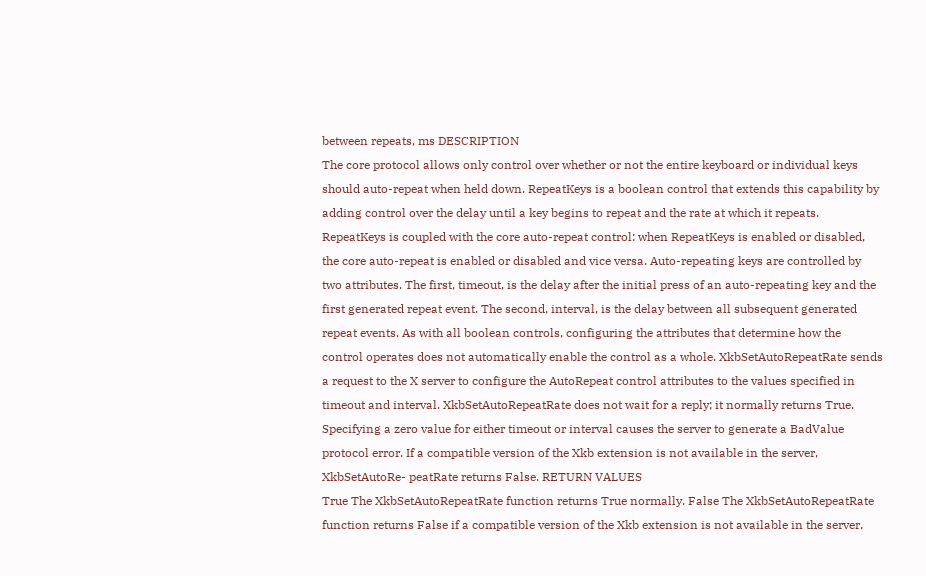between repeats, ms DESCRIPTION
The core protocol allows only control over whether or not the entire keyboard or individual keys should auto-repeat when held down. RepeatKeys is a boolean control that extends this capability by adding control over the delay until a key begins to repeat and the rate at which it repeats. RepeatKeys is coupled with the core auto-repeat control: when RepeatKeys is enabled or disabled, the core auto-repeat is enabled or disabled and vice versa. Auto-repeating keys are controlled by two attributes. The first, timeout, is the delay after the initial press of an auto-repeating key and the first generated repeat event. The second, interval, is the delay between all subsequent generated repeat events. As with all boolean controls, configuring the attributes that determine how the control operates does not automatically enable the control as a whole. XkbSetAutoRepeatRate sends a request to the X server to configure the AutoRepeat control attributes to the values specified in timeout and interval. XkbSetAutoRepeatRate does not wait for a reply; it normally returns True. Specifying a zero value for either timeout or interval causes the server to generate a BadValue protocol error. If a compatible version of the Xkb extension is not available in the server, XkbSetAutoRe- peatRate returns False. RETURN VALUES
True The XkbSetAutoRepeatRate function returns True normally. False The XkbSetAutoRepeatRate function returns False if a compatible version of the Xkb extension is not available in the server.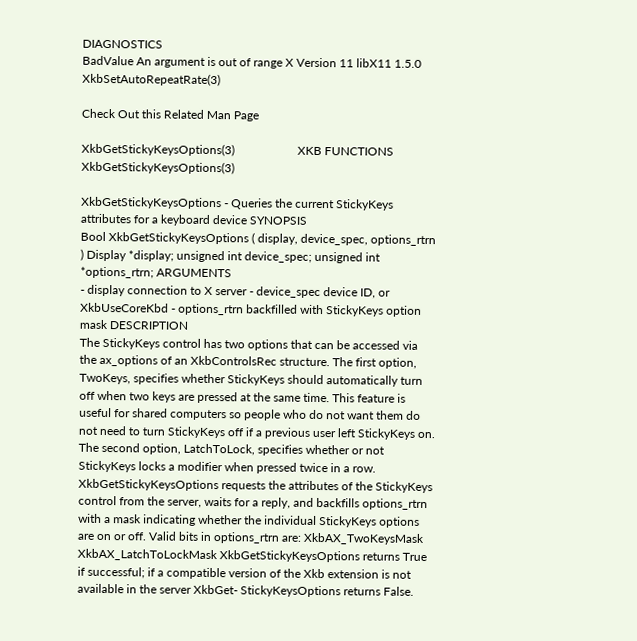DIAGNOSTICS
BadValue An argument is out of range X Version 11 libX11 1.5.0 XkbSetAutoRepeatRate(3)

Check Out this Related Man Page

XkbGetStickyKeysOptions(3)                     XKB FUNCTIONS                    XkbGetStickyKeysOptions(3)

XkbGetStickyKeysOptions - Queries the current StickyKeys attributes for a keyboard device SYNOPSIS
Bool XkbGetStickyKeysOptions ( display, device_spec, options_rtrn ) Display *display; unsigned int device_spec; unsigned int *options_rtrn; ARGUMENTS
- display connection to X server - device_spec device ID, or XkbUseCoreKbd - options_rtrn backfilled with StickyKeys option mask DESCRIPTION
The StickyKeys control has two options that can be accessed via the ax_options of an XkbControlsRec structure. The first option, TwoKeys, specifies whether StickyKeys should automatically turn off when two keys are pressed at the same time. This feature is useful for shared computers so people who do not want them do not need to turn StickyKeys off if a previous user left StickyKeys on. The second option, LatchToLock, specifies whether or not StickyKeys locks a modifier when pressed twice in a row. XkbGetStickyKeysOptions requests the attributes of the StickyKeys control from the server, waits for a reply, and backfills options_rtrn with a mask indicating whether the individual StickyKeys options are on or off. Valid bits in options_rtrn are: XkbAX_TwoKeysMask XkbAX_LatchToLockMask XkbGetStickyKeysOptions returns True if successful; if a compatible version of the Xkb extension is not available in the server XkbGet- StickyKeysOptions returns False.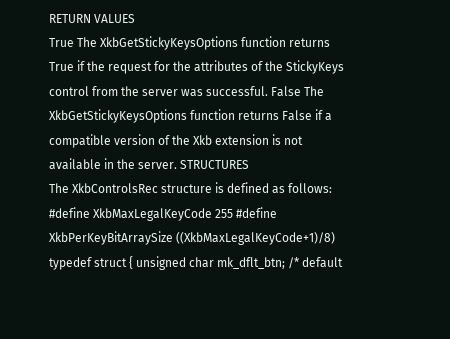RETURN VALUES
True The XkbGetStickyKeysOptions function returns True if the request for the attributes of the StickyKeys control from the server was successful. False The XkbGetStickyKeysOptions function returns False if a compatible version of the Xkb extension is not available in the server. STRUCTURES
The XkbControlsRec structure is defined as follows: #define XkbMaxLegalKeyCode 255 #define XkbPerKeyBitArraySize ((XkbMaxLegalKeyCode+1)/8) typedef struct { unsigned char mk_dflt_btn; /* default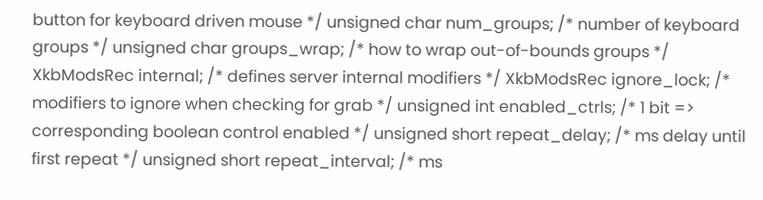button for keyboard driven mouse */ unsigned char num_groups; /* number of keyboard groups */ unsigned char groups_wrap; /* how to wrap out-of-bounds groups */ XkbModsRec internal; /* defines server internal modifiers */ XkbModsRec ignore_lock; /* modifiers to ignore when checking for grab */ unsigned int enabled_ctrls; /* 1 bit => corresponding boolean control enabled */ unsigned short repeat_delay; /* ms delay until first repeat */ unsigned short repeat_interval; /* ms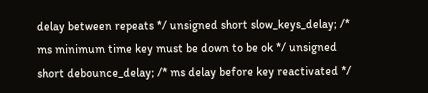delay between repeats */ unsigned short slow_keys_delay; /* ms minimum time key must be down to be ok */ unsigned short debounce_delay; /* ms delay before key reactivated */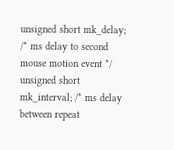unsigned short mk_delay; /* ms delay to second mouse motion event */ unsigned short mk_interval; /* ms delay between repeat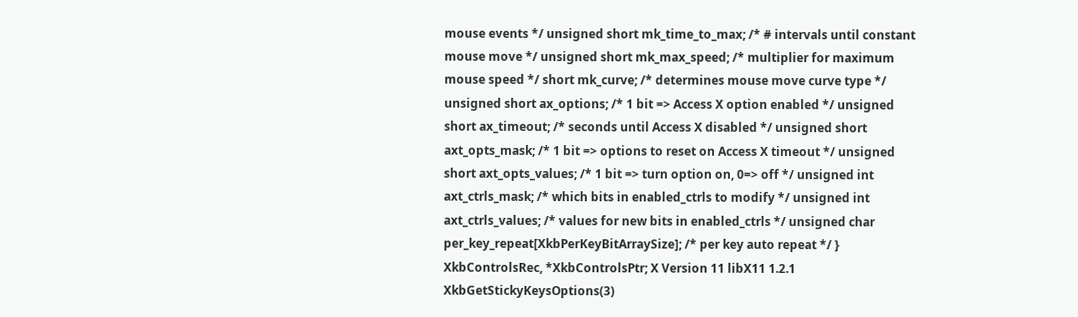mouse events */ unsigned short mk_time_to_max; /* # intervals until constant mouse move */ unsigned short mk_max_speed; /* multiplier for maximum mouse speed */ short mk_curve; /* determines mouse move curve type */ unsigned short ax_options; /* 1 bit => Access X option enabled */ unsigned short ax_timeout; /* seconds until Access X disabled */ unsigned short axt_opts_mask; /* 1 bit => options to reset on Access X timeout */ unsigned short axt_opts_values; /* 1 bit => turn option on, 0=> off */ unsigned int axt_ctrls_mask; /* which bits in enabled_ctrls to modify */ unsigned int axt_ctrls_values; /* values for new bits in enabled_ctrls */ unsigned char per_key_repeat[XkbPerKeyBitArraySize]; /* per key auto repeat */ } XkbControlsRec, *XkbControlsPtr; X Version 11 libX11 1.2.1 XkbGetStickyKeysOptions(3)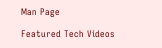Man Page

Featured Tech Videos